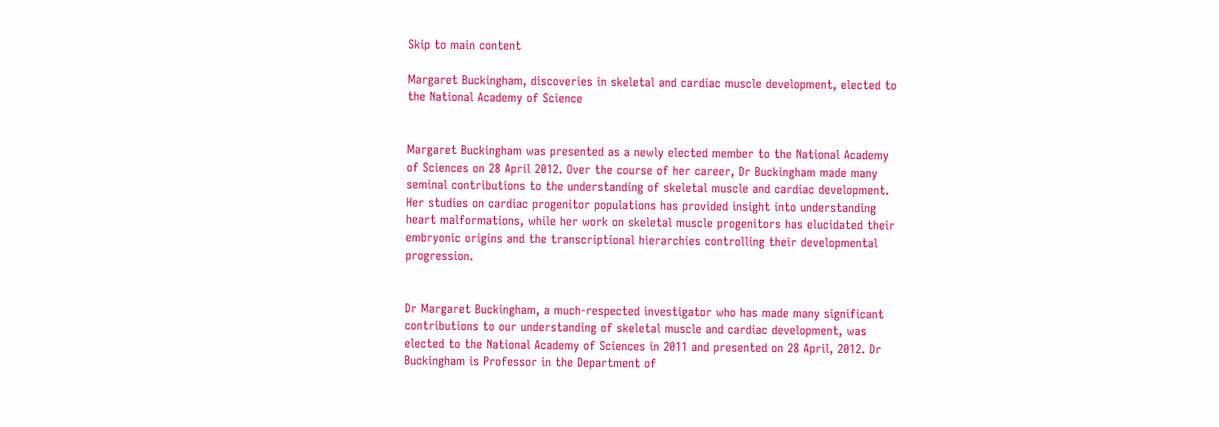Skip to main content

Margaret Buckingham, discoveries in skeletal and cardiac muscle development, elected to the National Academy of Science


Margaret Buckingham was presented as a newly elected member to the National Academy of Sciences on 28 April 2012. Over the course of her career, Dr Buckingham made many seminal contributions to the understanding of skeletal muscle and cardiac development. Her studies on cardiac progenitor populations has provided insight into understanding heart malformations, while her work on skeletal muscle progenitors has elucidated their embryonic origins and the transcriptional hierarchies controlling their developmental progression.


Dr Margaret Buckingham, a much-respected investigator who has made many significant contributions to our understanding of skeletal muscle and cardiac development, was elected to the National Academy of Sciences in 2011 and presented on 28 April, 2012. Dr Buckingham is Professor in the Department of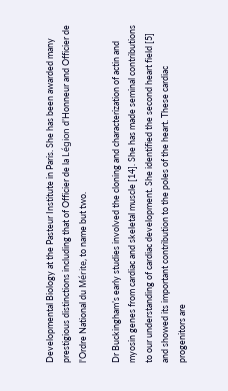Developmental Biology at the Pasteur Institute in Paris. She has been awarded many prestigious distinctions including that of Officier de la Légion d’Honneur and Officier de l'Ordre National du Mérite, to name but two.

Dr Buckingham’s early studies involved the cloning and characterization of actin and myosin genes from cardiac and skeletal muscle [14]. She has made seminal contributions to our understanding of cardiac development. She identified the second heart field [5] and showed its important contribution to the poles of the heart. These cardiac progenitors are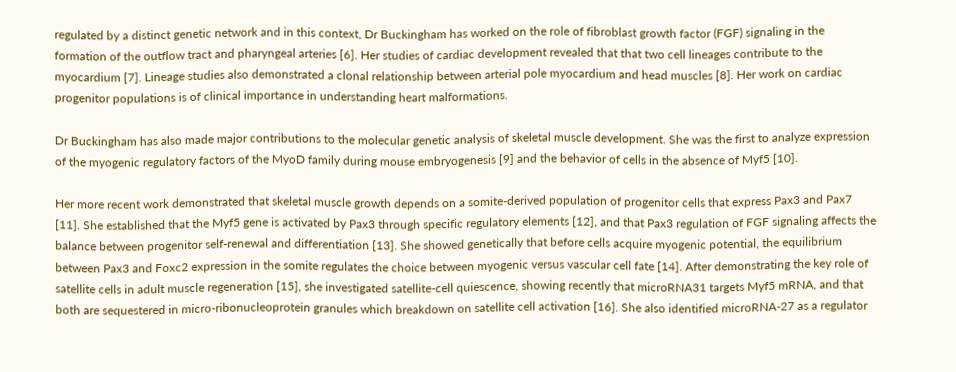regulated by a distinct genetic network and in this context, Dr Buckingham has worked on the role of fibroblast growth factor (FGF) signaling in the formation of the outflow tract and pharyngeal arteries [6]. Her studies of cardiac development revealed that that two cell lineages contribute to the myocardium [7]. Lineage studies also demonstrated a clonal relationship between arterial pole myocardium and head muscles [8]. Her work on cardiac progenitor populations is of clinical importance in understanding heart malformations.

Dr Buckingham has also made major contributions to the molecular genetic analysis of skeletal muscle development. She was the first to analyze expression of the myogenic regulatory factors of the MyoD family during mouse embryogenesis [9] and the behavior of cells in the absence of Myf5 [10].

Her more recent work demonstrated that skeletal muscle growth depends on a somite-derived population of progenitor cells that express Pax3 and Pax7 [11]. She established that the Myf5 gene is activated by Pax3 through specific regulatory elements [12], and that Pax3 regulation of FGF signaling affects the balance between progenitor self-renewal and differentiation [13]. She showed genetically that before cells acquire myogenic potential, the equilibrium between Pax3 and Foxc2 expression in the somite regulates the choice between myogenic versus vascular cell fate [14]. After demonstrating the key role of satellite cells in adult muscle regeneration [15], she investigated satellite-cell quiescence, showing recently that microRNA31 targets Myf5 mRNA, and that both are sequestered in micro-ribonucleoprotein granules which breakdown on satellite cell activation [16]. She also identified microRNA-27 as a regulator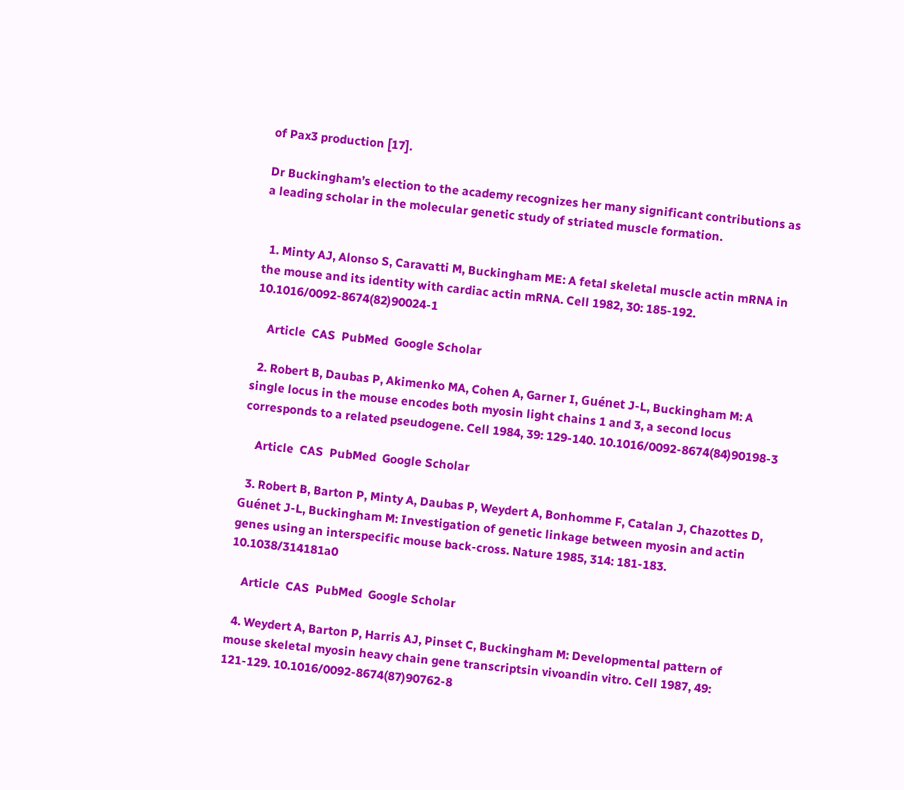of Pax3 production [17].

Dr Buckingham’s election to the academy recognizes her many significant contributions as a leading scholar in the molecular genetic study of striated muscle formation.


  1. Minty AJ, Alonso S, Caravatti M, Buckingham ME: A fetal skeletal muscle actin mRNA in the mouse and its identity with cardiac actin mRNA. Cell 1982, 30: 185-192. 10.1016/0092-8674(82)90024-1

    Article  CAS  PubMed  Google Scholar

  2. Robert B, Daubas P, Akimenko MA, Cohen A, Garner I, Guénet J-L, Buckingham M: A single locus in the mouse encodes both myosin light chains 1 and 3, a second locus corresponds to a related pseudogene. Cell 1984, 39: 129-140. 10.1016/0092-8674(84)90198-3

    Article  CAS  PubMed  Google Scholar

  3. Robert B, Barton P, Minty A, Daubas P, Weydert A, Bonhomme F, Catalan J, Chazottes D, Guénet J-L, Buckingham M: Investigation of genetic linkage between myosin and actin genes using an interspecific mouse back-cross. Nature 1985, 314: 181-183. 10.1038/314181a0

    Article  CAS  PubMed  Google Scholar

  4. Weydert A, Barton P, Harris AJ, Pinset C, Buckingham M: Developmental pattern of mouse skeletal myosin heavy chain gene transcriptsin vivoandin vitro. Cell 1987, 49: 121-129. 10.1016/0092-8674(87)90762-8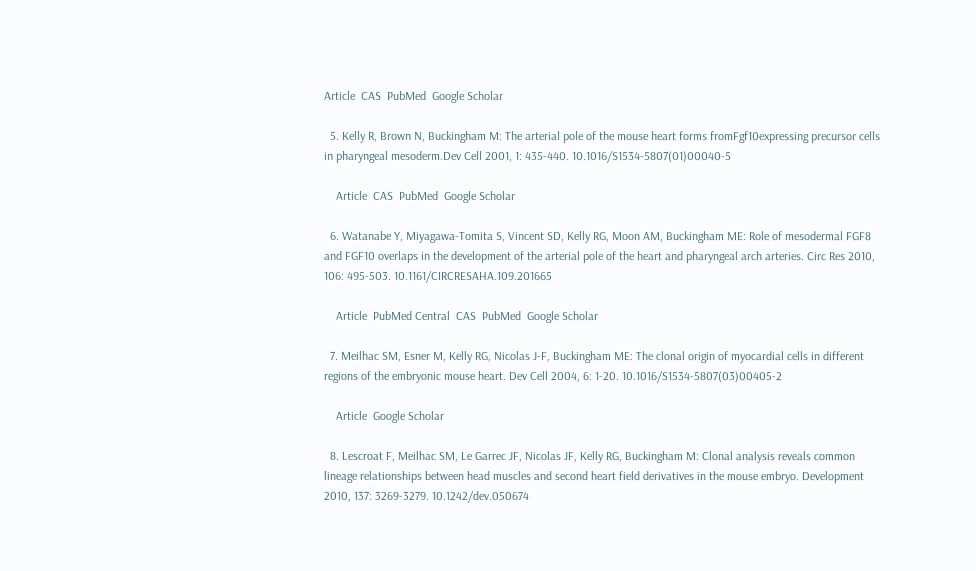Article  CAS  PubMed  Google Scholar

  5. Kelly R, Brown N, Buckingham M: The arterial pole of the mouse heart forms fromFgf10expressing precursor cells in pharyngeal mesoderm.Dev Cell 2001, 1: 435-440. 10.1016/S1534-5807(01)00040-5

    Article  CAS  PubMed  Google Scholar

  6. Watanabe Y, Miyagawa-Tomita S, Vincent SD, Kelly RG, Moon AM, Buckingham ME: Role of mesodermal FGF8 and FGF10 overlaps in the development of the arterial pole of the heart and pharyngeal arch arteries. Circ Res 2010, 106: 495-503. 10.1161/CIRCRESAHA.109.201665

    Article  PubMed Central  CAS  PubMed  Google Scholar

  7. Meilhac SM, Esner M, Kelly RG, Nicolas J-F, Buckingham ME: The clonal origin of myocardial cells in different regions of the embryonic mouse heart. Dev Cell 2004, 6: 1-20. 10.1016/S1534-5807(03)00405-2

    Article  Google Scholar

  8. Lescroat F, Meilhac SM, Le Garrec JF, Nicolas JF, Kelly RG, Buckingham M: Clonal analysis reveals common lineage relationships between head muscles and second heart field derivatives in the mouse embryo. Development 2010, 137: 3269-3279. 10.1242/dev.050674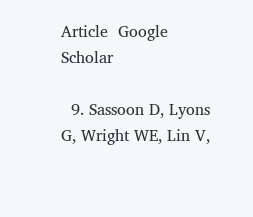Article  Google Scholar

  9. Sassoon D, Lyons G, Wright WE, Lin V,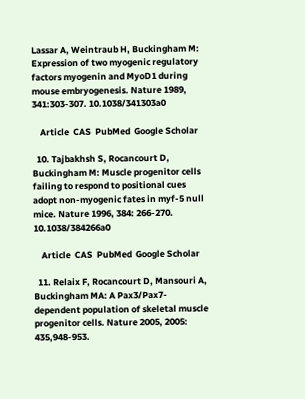Lassar A, Weintraub H, Buckingham M: Expression of two myogenic regulatory factors myogenin and MyoD1 during mouse embryogenesis. Nature 1989, 341:303-307. 10.1038/341303a0

    Article  CAS  PubMed  Google Scholar

  10. Tajbakhsh S, Rocancourt D, Buckingham M: Muscle progenitor cells failing to respond to positional cues adopt non-myogenic fates in myf-5 null mice. Nature 1996, 384: 266-270. 10.1038/384266a0

    Article  CAS  PubMed  Google Scholar

  11. Relaix F, Rocancourt D, Mansouri A, Buckingham MA: A Pax3/Pax7-dependent population of skeletal muscle progenitor cells. Nature 2005, 2005: 435,948-953.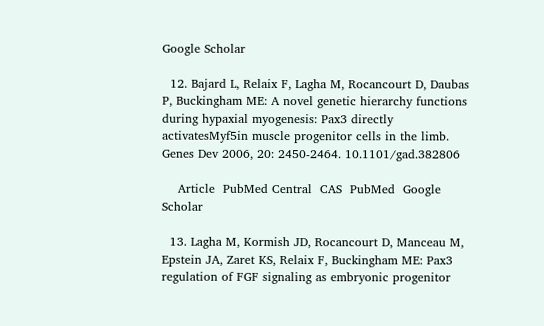Google Scholar

  12. Bajard L, Relaix F, Lagha M, Rocancourt D, Daubas P, Buckingham ME: A novel genetic hierarchy functions during hypaxial myogenesis: Pax3 directly activatesMyf5in muscle progenitor cells in the limb. Genes Dev 2006, 20: 2450-2464. 10.1101/gad.382806

    Article  PubMed Central  CAS  PubMed  Google Scholar

  13. Lagha M, Kormish JD, Rocancourt D, Manceau M, Epstein JA, Zaret KS, Relaix F, Buckingham ME: Pax3 regulation of FGF signaling as embryonic progenitor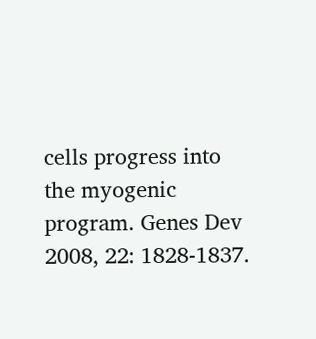cells progress into the myogenic program. Genes Dev 2008, 22: 1828-1837.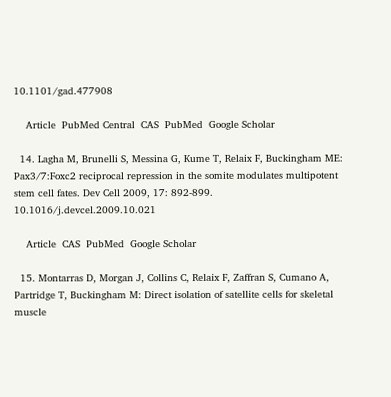10.1101/gad.477908

    Article  PubMed Central  CAS  PubMed  Google Scholar

  14. Lagha M, Brunelli S, Messina G, Kume T, Relaix F, Buckingham ME: Pax3/7:Foxc2 reciprocal repression in the somite modulates multipotent stem cell fates. Dev Cell 2009, 17: 892-899. 10.1016/j.devcel.2009.10.021

    Article  CAS  PubMed  Google Scholar

  15. Montarras D, Morgan J, Collins C, Relaix F, Zaffran S, Cumano A, Partridge T, Buckingham M: Direct isolation of satellite cells for skeletal muscle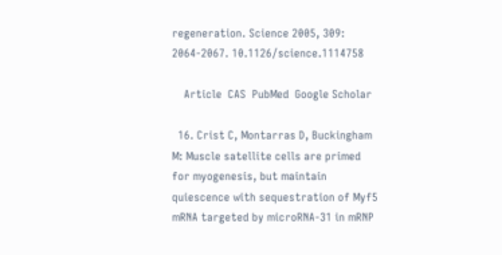regeneration. Science 2005, 309: 2064-2067. 10.1126/science.1114758

    Article  CAS  PubMed  Google Scholar

  16. Crist C, Montarras D, Buckingham M: Muscle satellite cells are primed for myogenesis, but maintain quiescence with sequestration of Myf5 mRNA targeted by microRNA-31 in mRNP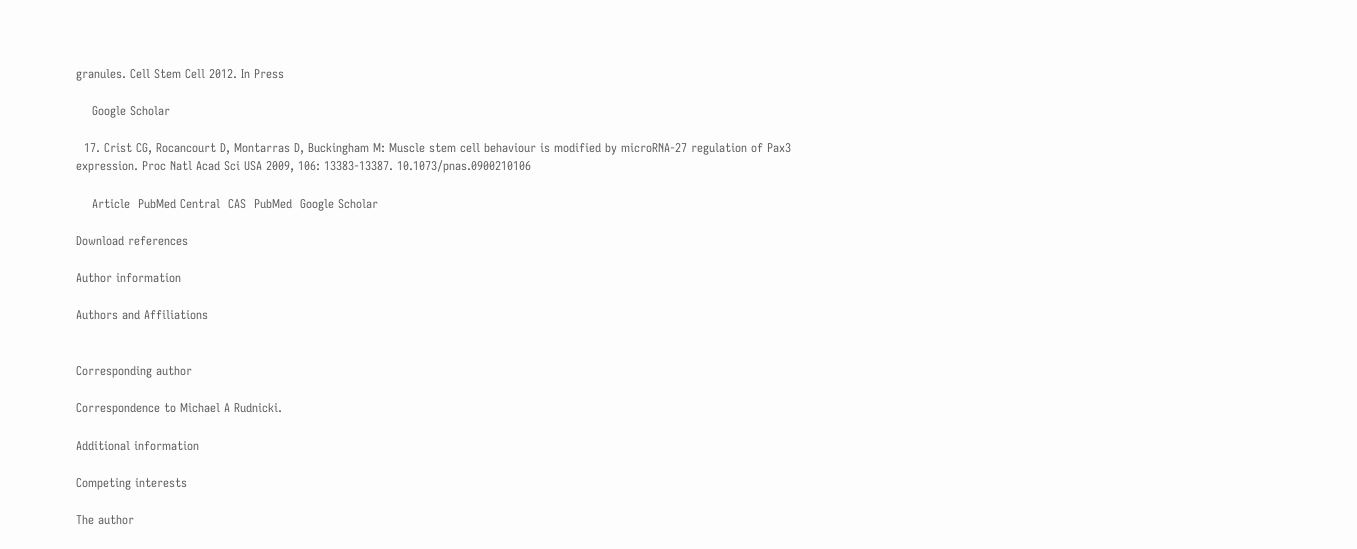granules. Cell Stem Cell 2012. In Press

    Google Scholar

  17. Crist CG, Rocancourt D, Montarras D, Buckingham M: Muscle stem cell behaviour is modified by microRNA-27 regulation of Pax3 expression. Proc Natl Acad Sci USA 2009, 106: 13383-13387. 10.1073/pnas.0900210106

    Article  PubMed Central  CAS  PubMed  Google Scholar

Download references

Author information

Authors and Affiliations


Corresponding author

Correspondence to Michael A Rudnicki.

Additional information

Competing interests

The author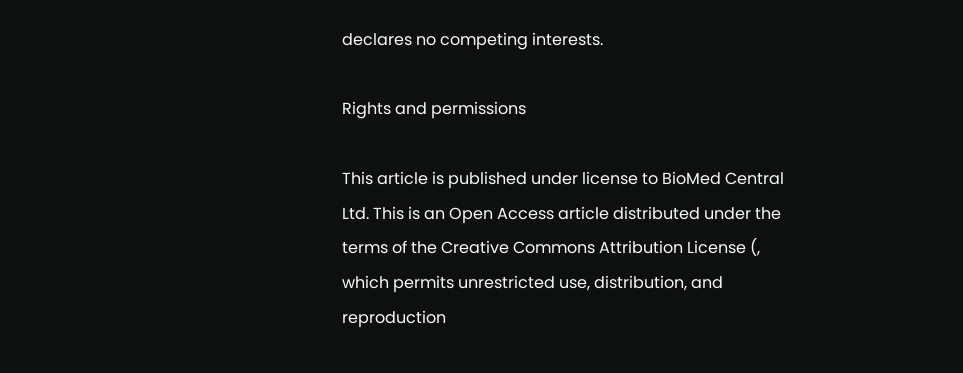declares no competing interests.

Rights and permissions

This article is published under license to BioMed Central Ltd. This is an Open Access article distributed under the terms of the Creative Commons Attribution License (, which permits unrestricted use, distribution, and reproduction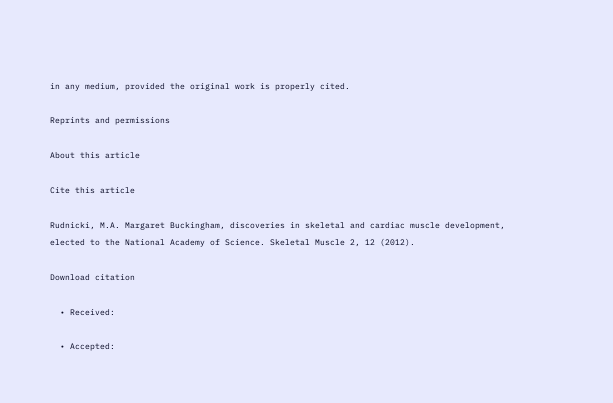in any medium, provided the original work is properly cited.

Reprints and permissions

About this article

Cite this article

Rudnicki, M.A. Margaret Buckingham, discoveries in skeletal and cardiac muscle development, elected to the National Academy of Science. Skeletal Muscle 2, 12 (2012).

Download citation

  • Received:

  • Accepted: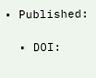• Published:

  • DOI: